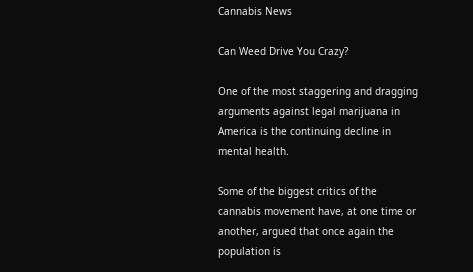Cannabis News

Can Weed Drive You Crazy?

One of the most staggering and dragging arguments against legal marijuana in America is the continuing decline in mental health.

Some of the biggest critics of the cannabis movement have, at one time or another, argued that once again the population is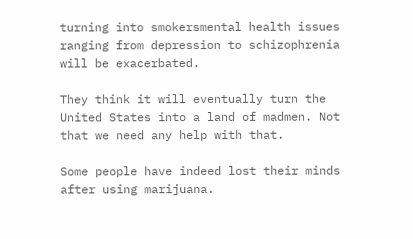turning into smokersmental health issues ranging from depression to schizophrenia will be exacerbated.

They think it will eventually turn the United States into a land of madmen. Not that we need any help with that.

Some people have indeed lost their minds after using marijuana.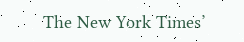The New York Times’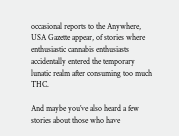occasional reports to the Anywhere, USA Gazette appear, of stories where enthusiastic cannabis enthusiasts accidentally entered the temporary lunatic realm after consuming too much THC.

And maybe you’ve also heard a few stories about those who have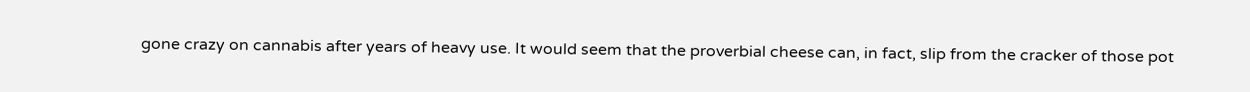gone crazy on cannabis after years of heavy use. It would seem that the proverbial cheese can, in fact, slip from the cracker of those pot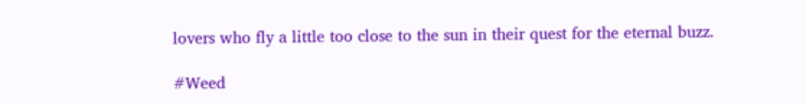lovers who fly a little too close to the sun in their quest for the eternal buzz.

#Weed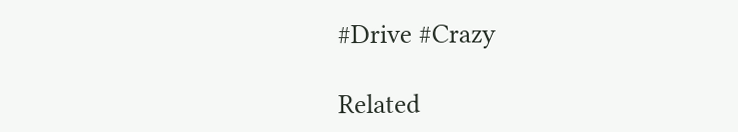#Drive #Crazy

Related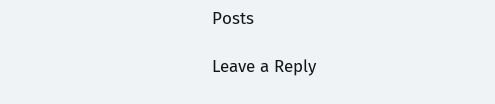Posts

Leave a Reply